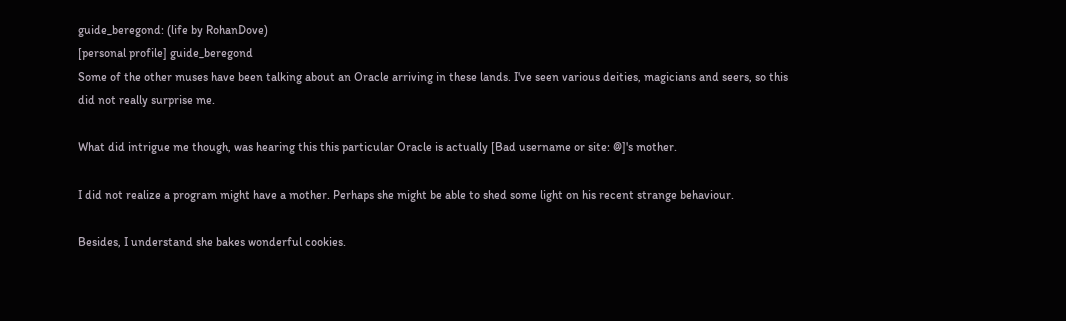guide_beregond: (life by RohanDove)
[personal profile] guide_beregond
Some of the other muses have been talking about an Oracle arriving in these lands. I've seen various deities, magicians and seers, so this did not really surprise me.

What did intrigue me though, was hearing this this particular Oracle is actually [Bad username or site: @]'s mother.

I did not realize a program might have a mother. Perhaps she might be able to shed some light on his recent strange behaviour.

Besides, I understand she bakes wonderful cookies.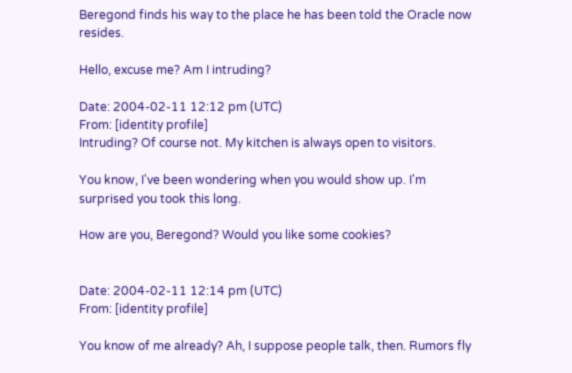Beregond finds his way to the place he has been told the Oracle now resides.

Hello, excuse me? Am I intruding?

Date: 2004-02-11 12:12 pm (UTC)
From: [identity profile]
Intruding? Of course not. My kitchen is always open to visitors.

You know, I've been wondering when you would show up. I'm surprised you took this long.

How are you, Beregond? Would you like some cookies?


Date: 2004-02-11 12:14 pm (UTC)
From: [identity profile]

You know of me already? Ah, I suppose people talk, then. Rumors fly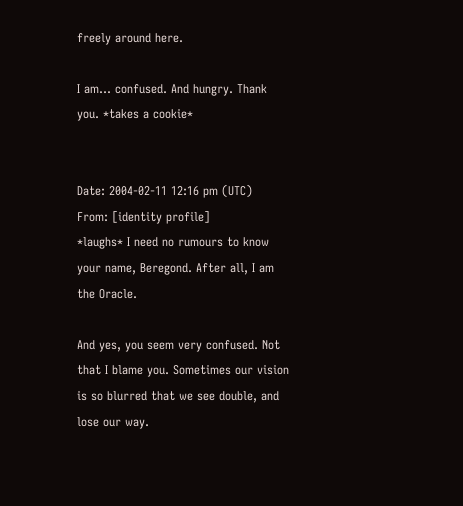freely around here.

I am... confused. And hungry. Thank you. *takes a cookie*


Date: 2004-02-11 12:16 pm (UTC)
From: [identity profile]
*laughs* I need no rumours to know your name, Beregond. After all, I am the Oracle.

And yes, you seem very confused. Not that I blame you. Sometimes our vision is so blurred that we see double, and lose our way.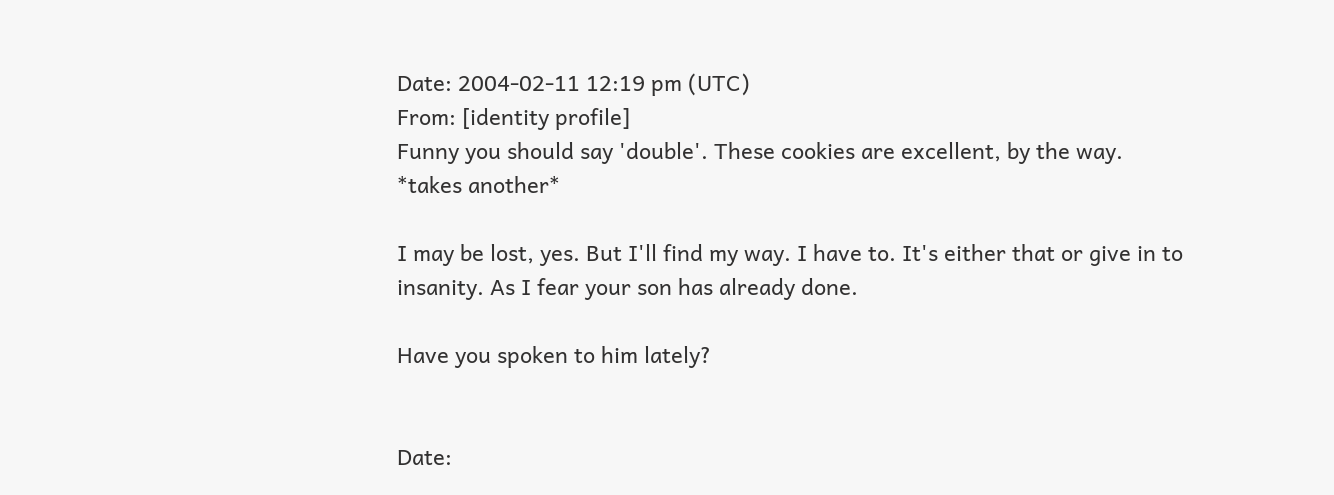Date: 2004-02-11 12:19 pm (UTC)
From: [identity profile]
Funny you should say 'double'. These cookies are excellent, by the way. *takes another*

I may be lost, yes. But I'll find my way. I have to. It's either that or give in to insanity. As I fear your son has already done.

Have you spoken to him lately?


Date: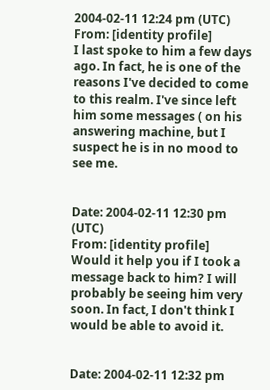2004-02-11 12:24 pm (UTC)
From: [identity profile]
I last spoke to him a few days ago. In fact, he is one of the reasons I've decided to come to this realm. I've since left him some messages ( on his answering machine, but I suspect he is in no mood to see me.


Date: 2004-02-11 12:30 pm (UTC)
From: [identity profile]
Would it help you if I took a message back to him? I will probably be seeing him very soon. In fact, I don't think I would be able to avoid it.


Date: 2004-02-11 12:32 pm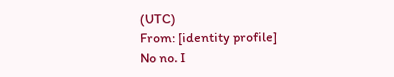(UTC)
From: [identity profile]
No no. I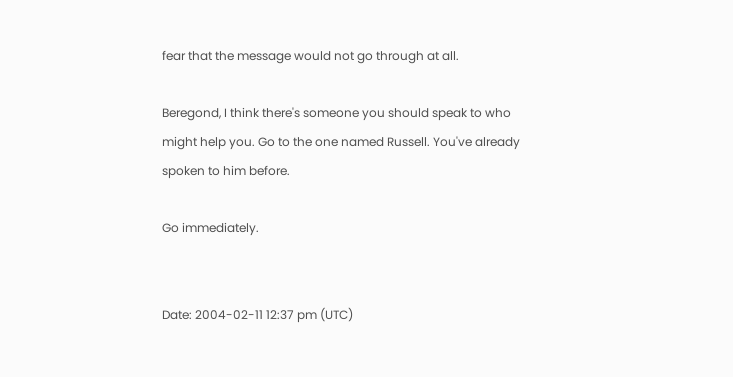fear that the message would not go through at all.

Beregond, I think there's someone you should speak to who might help you. Go to the one named Russell. You've already spoken to him before.

Go immediately.


Date: 2004-02-11 12:37 pm (UTC)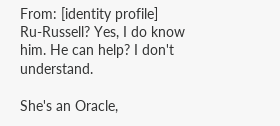From: [identity profile]
Ru-Russell? Yes, I do know him. He can help? I don't understand.

She's an Oracle,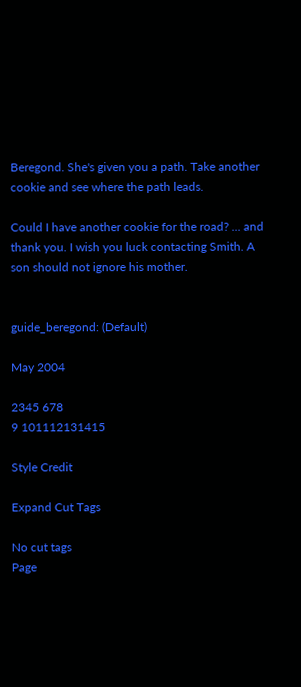Beregond. She's given you a path. Take another cookie and see where the path leads.

Could I have another cookie for the road? ... and thank you. I wish you luck contacting Smith. A son should not ignore his mother.


guide_beregond: (Default)

May 2004

2345 678
9 101112131415

Style Credit

Expand Cut Tags

No cut tags
Page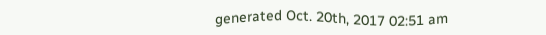generated Oct. 20th, 2017 02:51 am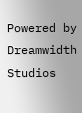Powered by Dreamwidth Studios